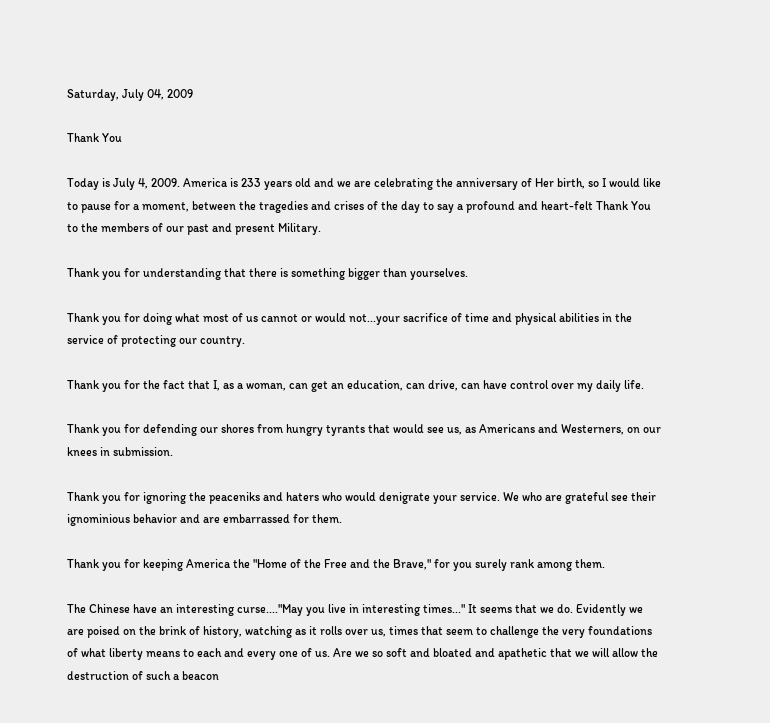Saturday, July 04, 2009

Thank You

Today is July 4, 2009. America is 233 years old and we are celebrating the anniversary of Her birth, so I would like to pause for a moment, between the tragedies and crises of the day to say a profound and heart-felt Thank You to the members of our past and present Military.

Thank you for understanding that there is something bigger than yourselves.

Thank you for doing what most of us cannot or would not...your sacrifice of time and physical abilities in the service of protecting our country.

Thank you for the fact that I, as a woman, can get an education, can drive, can have control over my daily life.

Thank you for defending our shores from hungry tyrants that would see us, as Americans and Westerners, on our knees in submission.

Thank you for ignoring the peaceniks and haters who would denigrate your service. We who are grateful see their ignominious behavior and are embarrassed for them.

Thank you for keeping America the "Home of the Free and the Brave," for you surely rank among them.

The Chinese have an interesting curse...."May you live in interesting times..." It seems that we do. Evidently we are poised on the brink of history, watching as it rolls over us, times that seem to challenge the very foundations of what liberty means to each and every one of us. Are we so soft and bloated and apathetic that we will allow the destruction of such a beacon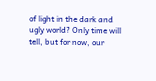of light in the dark and ugly world? Only time will tell, but for now, our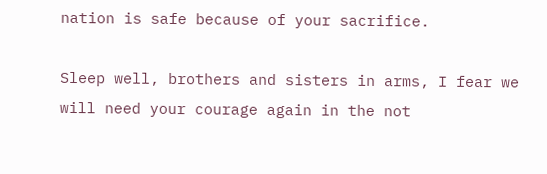nation is safe because of your sacrifice.

Sleep well, brothers and sisters in arms, I fear we will need your courage again in the not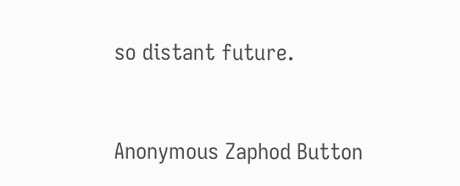so distant future.


Anonymous Zaphod Button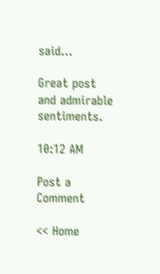said...

Great post and admirable sentiments.

10:12 AM

Post a Comment

<< Home